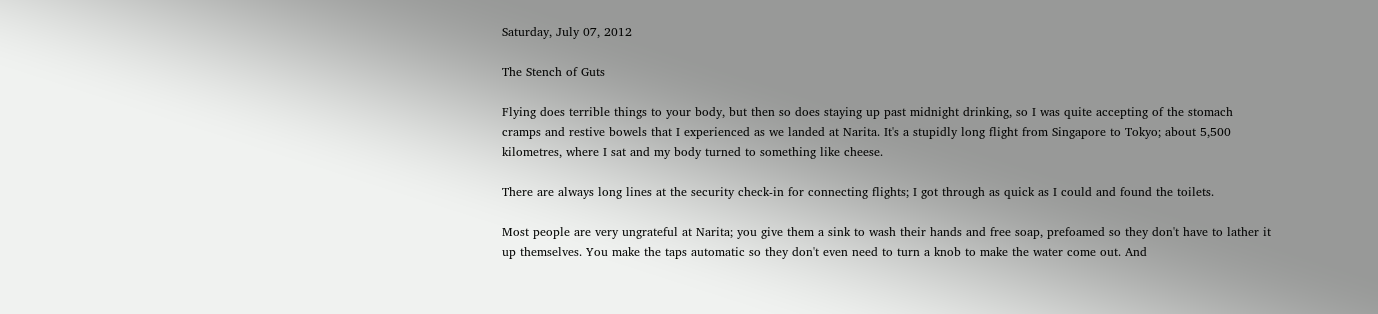Saturday, July 07, 2012

The Stench of Guts

Flying does terrible things to your body, but then so does staying up past midnight drinking, so I was quite accepting of the stomach cramps and restive bowels that I experienced as we landed at Narita. It's a stupidly long flight from Singapore to Tokyo; about 5,500 kilometres, where I sat and my body turned to something like cheese.

There are always long lines at the security check-in for connecting flights; I got through as quick as I could and found the toilets.

Most people are very ungrateful at Narita; you give them a sink to wash their hands and free soap, prefoamed so they don't have to lather it up themselves. You make the taps automatic so they don't even need to turn a knob to make the water come out. And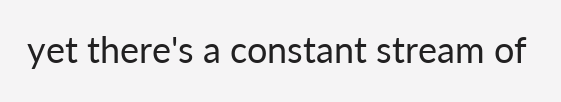yet there's a constant stream of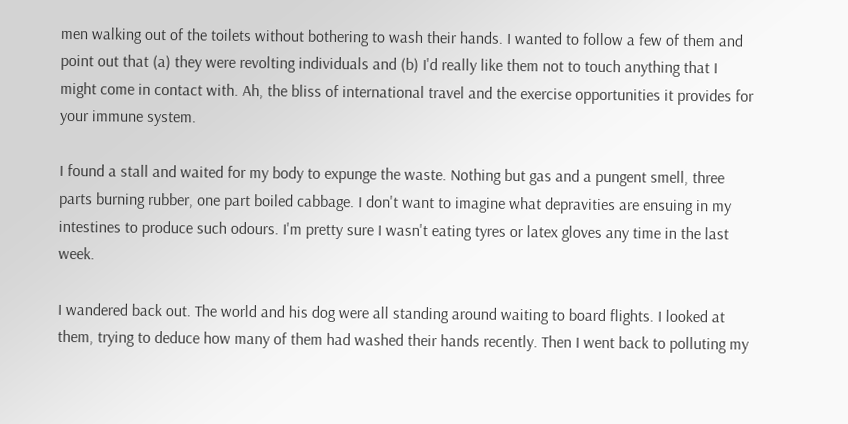men walking out of the toilets without bothering to wash their hands. I wanted to follow a few of them and point out that (a) they were revolting individuals and (b) I'd really like them not to touch anything that I might come in contact with. Ah, the bliss of international travel and the exercise opportunities it provides for your immune system.

I found a stall and waited for my body to expunge the waste. Nothing but gas and a pungent smell, three parts burning rubber, one part boiled cabbage. I don't want to imagine what depravities are ensuing in my intestines to produce such odours. I'm pretty sure I wasn't eating tyres or latex gloves any time in the last week.

I wandered back out. The world and his dog were all standing around waiting to board flights. I looked at them, trying to deduce how many of them had washed their hands recently. Then I went back to polluting my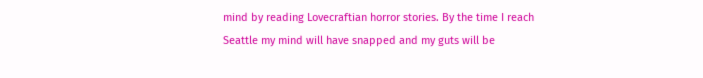mind by reading Lovecraftian horror stories. By the time I reach Seattle my mind will have snapped and my guts will be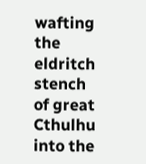wafting the eldritch stench of great Cthulhu into the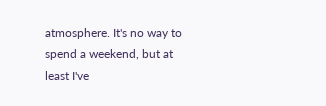atmosphere. It's no way to spend a weekend, but at least I've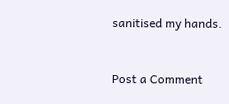sanitised my hands.


Post a Comment